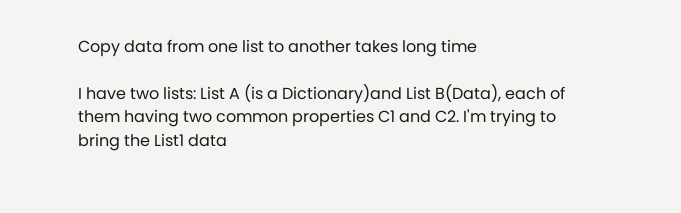Copy data from one list to another takes long time

I have two lists: List A (is a Dictionary)and List B(Data), each of them having two common properties C1 and C2. I'm trying to bring the List1 data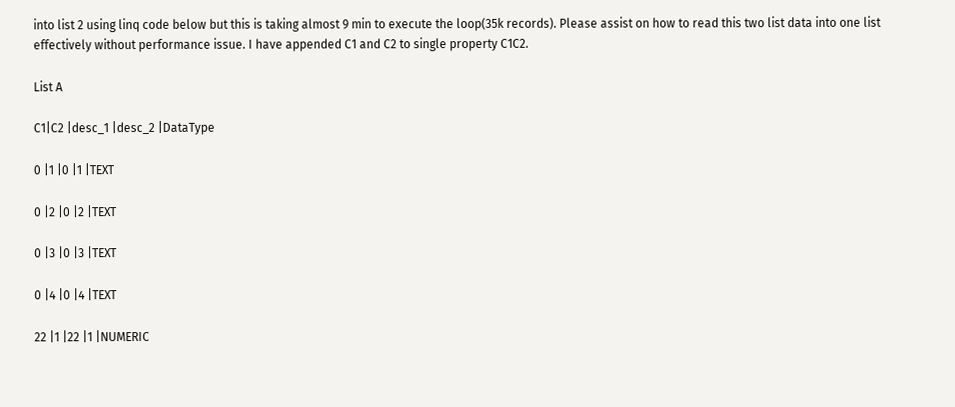into list 2 using linq code below but this is taking almost 9 min to execute the loop(35k records). Please assist on how to read this two list data into one list effectively without performance issue. I have appended C1 and C2 to single property C1C2.

List A

C1|C2 |desc_1 |desc_2 |DataType

0 |1 |0 |1 |TEXT

0 |2 |0 |2 |TEXT

0 |3 |0 |3 |TEXT

0 |4 |0 |4 |TEXT

22 |1 |22 |1 |NUMERIC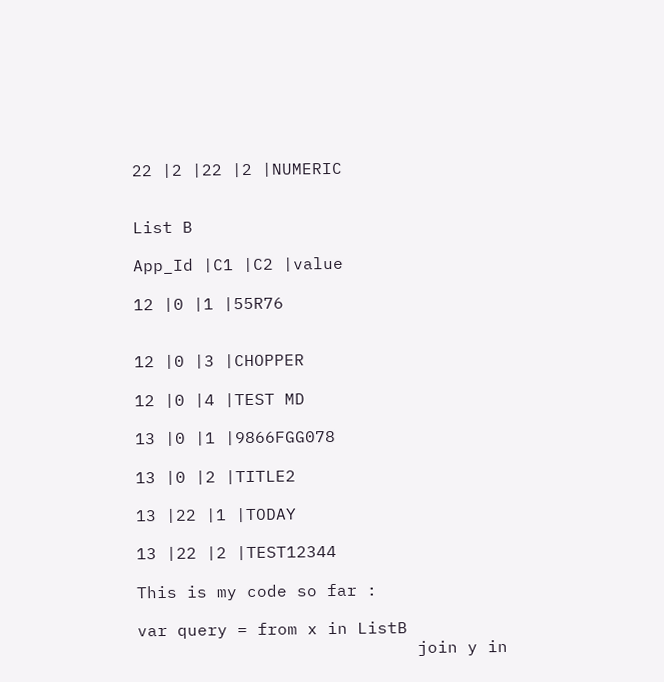22 |2 |22 |2 |NUMERIC


List B

App_Id |C1 |C2 |value

12 |0 |1 |55R76


12 |0 |3 |CHOPPER

12 |0 |4 |TEST MD

13 |0 |1 |9866FGG078

13 |0 |2 |TITLE2

13 |22 |1 |TODAY

13 |22 |2 |TEST12344

This is my code so far :

var query = from x in ListB
                            join y in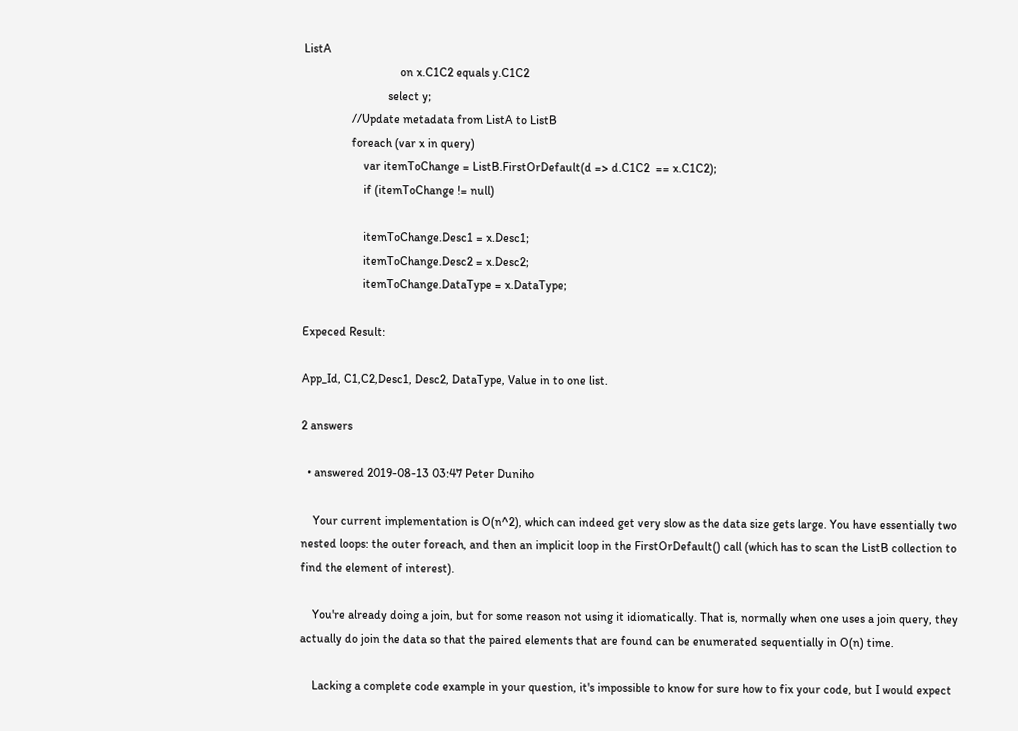ListA
                                on x.C1C2 equals y.C1C2
                            select y;
                //Update metadata from ListA to ListB
                foreach (var x in query)
                    var itemToChange = ListB.FirstOrDefault(d => d.C1C2  == x.C1C2);
                    if (itemToChange != null)

                    itemToChange.Desc1 = x.Desc1;
                    itemToChange.Desc2 = x.Desc2;
                    itemToChange.DataType = x.DataType;

Expeced Result:

App_Id, C1,C2,Desc1, Desc2, DataType, Value in to one list.

2 answers

  • answered 2019-08-13 03:47 Peter Duniho

    Your current implementation is O(n^2), which can indeed get very slow as the data size gets large. You have essentially two nested loops: the outer foreach, and then an implicit loop in the FirstOrDefault() call (which has to scan the ListB collection to find the element of interest).

    You're already doing a join, but for some reason not using it idiomatically. That is, normally when one uses a join query, they actually do join the data so that the paired elements that are found can be enumerated sequentially in O(n) time.

    Lacking a complete code example in your question, it's impossible to know for sure how to fix your code, but I would expect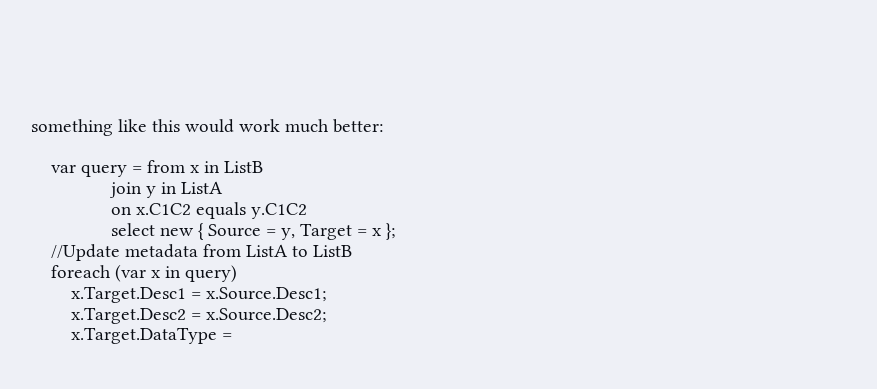something like this would work much better:

    var query = from x in ListB
                join y in ListA
                on x.C1C2 equals y.C1C2
                select new { Source = y, Target = x };
    //Update metadata from ListA to ListB
    foreach (var x in query)
        x.Target.Desc1 = x.Source.Desc1;
        x.Target.Desc2 = x.Source.Desc2;
        x.Target.DataType =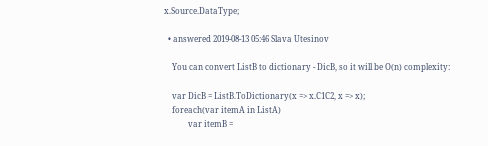x.Source.DataType;

  • answered 2019-08-13 05:46 Slava Utesinov

    You can convert ListB to dictionary - DicB, so it will be O(n) complexity:

    var DicB = ListB.ToDictionary(x => x.C1C2, x => x);
    foreach(var itemA in ListA)
            var itemB =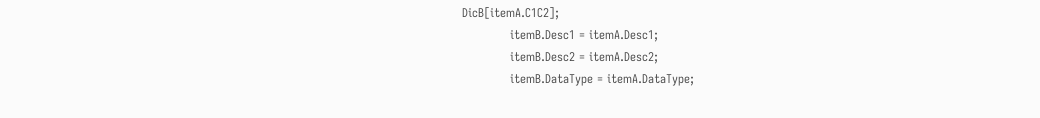DicB[itemA.C1C2];
            itemB.Desc1 = itemA.Desc1;
            itemB.Desc2 = itemA.Desc2;
            itemB.DataType = itemA.DataType;